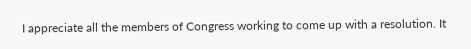I appreciate all the members of Congress working to come up with a resolution. It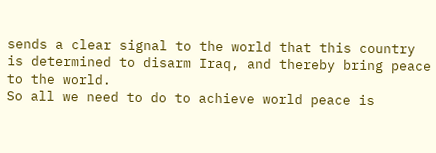sends a clear signal to the world that this country is determined to disarm Iraq, and thereby bring peace to the world.
So all we need to do to achieve world peace is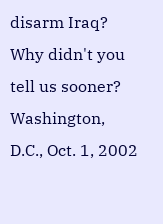disarm Iraq? Why didn't you tell us sooner? Washington, D.C., Oct. 1, 2002